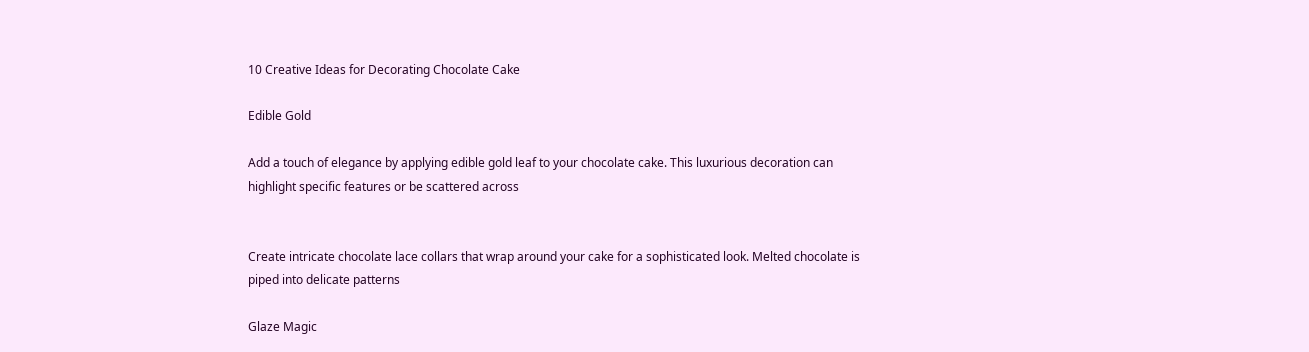10 Creative Ideas for Decorating Chocolate Cake

Edible Gold

Add a touch of elegance by applying edible gold leaf to your chocolate cake. This luxurious decoration can highlight specific features or be scattered across


Create intricate chocolate lace collars that wrap around your cake for a sophisticated look. Melted chocolate is piped into delicate patterns

Glaze Magic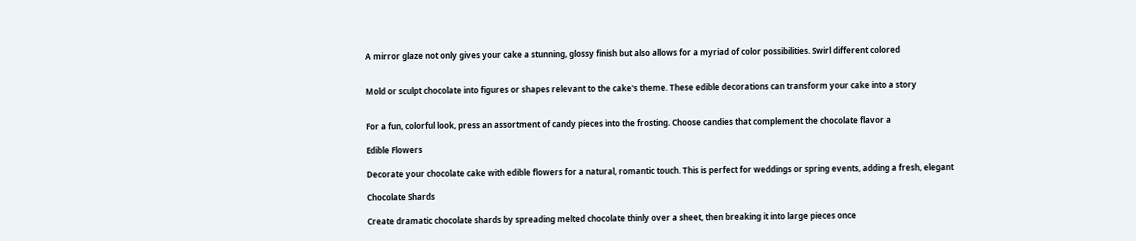A mirror glaze not only gives your cake a stunning, glossy finish but also allows for a myriad of color possibilities. Swirl different colored


Mold or sculpt chocolate into figures or shapes relevant to the cake's theme. These edible decorations can transform your cake into a story


For a fun, colorful look, press an assortment of candy pieces into the frosting. Choose candies that complement the chocolate flavor a

Edible Flowers

Decorate your chocolate cake with edible flowers for a natural, romantic touch. This is perfect for weddings or spring events, adding a fresh, elegant

Chocolate Shards

Create dramatic chocolate shards by spreading melted chocolate thinly over a sheet, then breaking it into large pieces once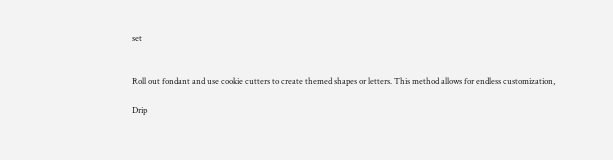set


Roll out fondant and use cookie cutters to create themed shapes or letters. This method allows for endless customization,

Drip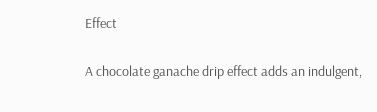Effect

A chocolate ganache drip effect adds an indulgent,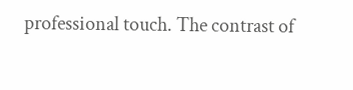professional touch. The contrast of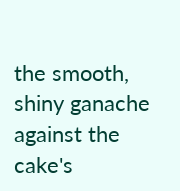the smooth, shiny ganache against the cake's